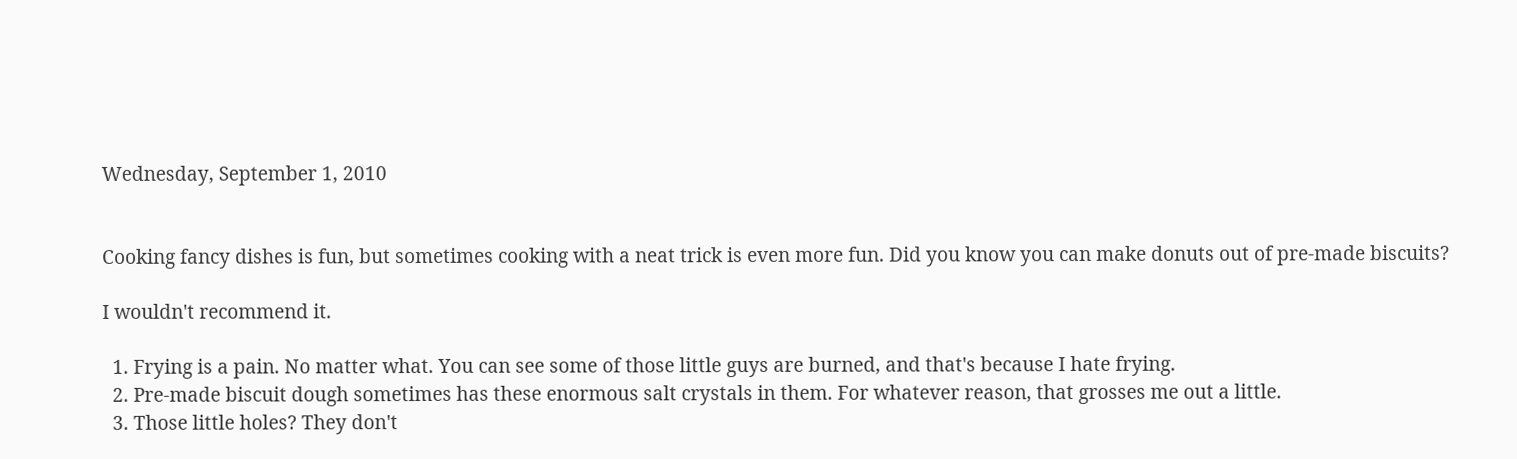Wednesday, September 1, 2010


Cooking fancy dishes is fun, but sometimes cooking with a neat trick is even more fun. Did you know you can make donuts out of pre-made biscuits?

I wouldn't recommend it.

  1. Frying is a pain. No matter what. You can see some of those little guys are burned, and that's because I hate frying.
  2. Pre-made biscuit dough sometimes has these enormous salt crystals in them. For whatever reason, that grosses me out a little.
  3. Those little holes? They don't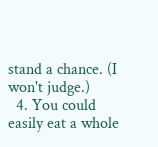stand a chance. (I won't judge.)
  4. You could easily eat a whole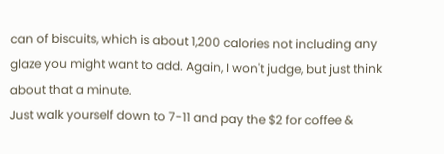can of biscuits, which is about 1,200 calories not including any glaze you might want to add. Again, I won't judge, but just think about that a minute.
Just walk yourself down to 7-11 and pay the $2 for coffee &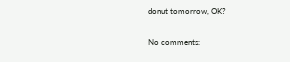donut tomorrow, OK?

No comments: